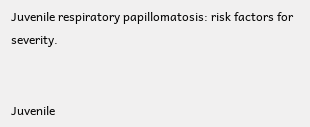Juvenile respiratory papillomatosis: risk factors for severity.


Juvenile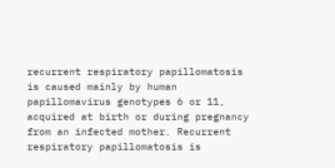recurrent respiratory papillomatosis is caused mainly by human papillomavirus genotypes 6 or 11, acquired at birth or during pregnancy from an infected mother. Recurrent respiratory papillomatosis is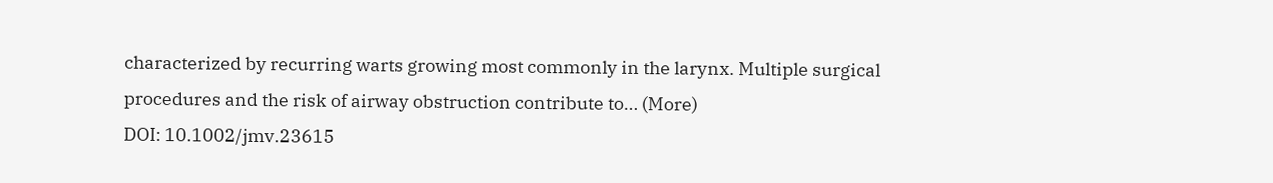characterized by recurring warts growing most commonly in the larynx. Multiple surgical procedures and the risk of airway obstruction contribute to… (More)
DOI: 10.1002/jmv.23615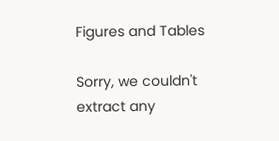Figures and Tables

Sorry, we couldn't extract any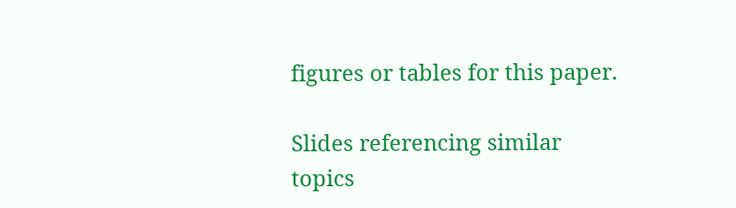figures or tables for this paper.

Slides referencing similar topics